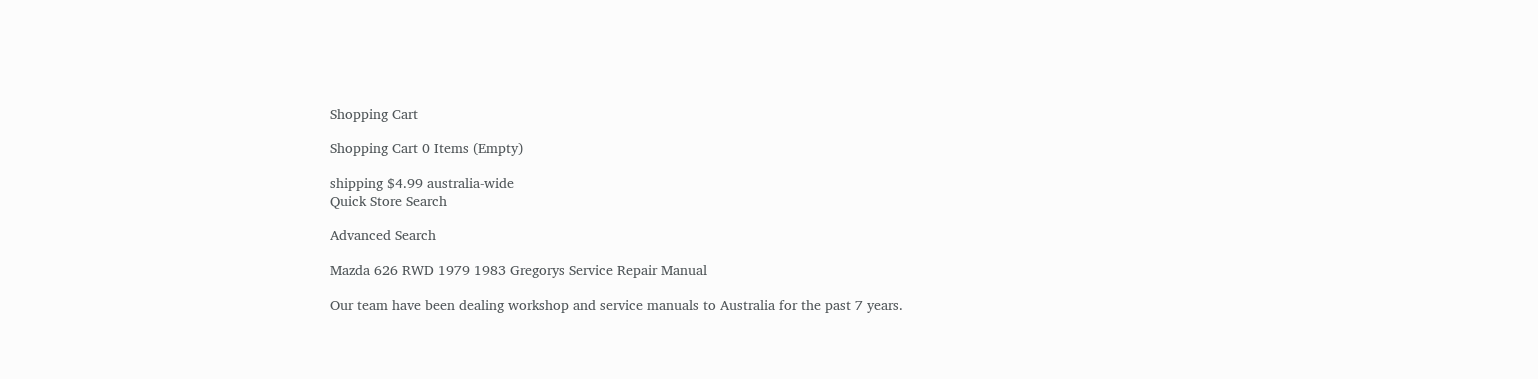Shopping Cart

Shopping Cart 0 Items (Empty)

shipping $4.99 australia-wide
Quick Store Search

Advanced Search

Mazda 626 RWD 1979 1983 Gregorys Service Repair Manual

Our team have been dealing workshop and service manuals to Australia for the past 7 years.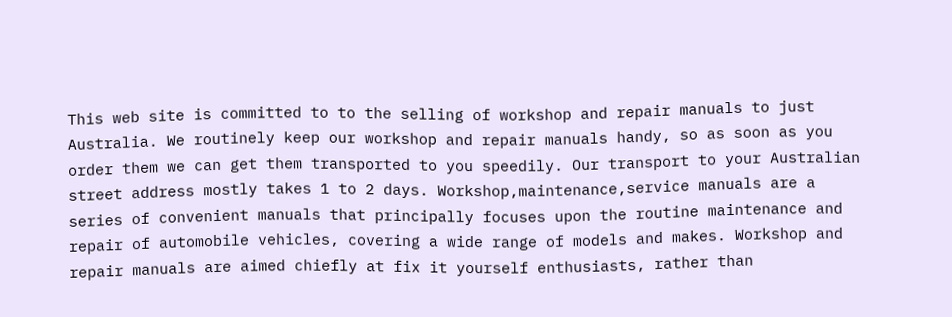This web site is committed to to the selling of workshop and repair manuals to just Australia. We routinely keep our workshop and repair manuals handy, so as soon as you order them we can get them transported to you speedily. Our transport to your Australian street address mostly takes 1 to 2 days. Workshop,maintenance,service manuals are a series of convenient manuals that principally focuses upon the routine maintenance and repair of automobile vehicles, covering a wide range of models and makes. Workshop and repair manuals are aimed chiefly at fix it yourself enthusiasts, rather than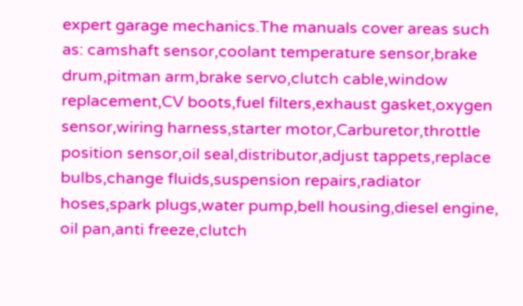expert garage mechanics.The manuals cover areas such as: camshaft sensor,coolant temperature sensor,brake drum,pitman arm,brake servo,clutch cable,window replacement,CV boots,fuel filters,exhaust gasket,oxygen sensor,wiring harness,starter motor,Carburetor,throttle position sensor,oil seal,distributor,adjust tappets,replace bulbs,change fluids,suspension repairs,radiator hoses,spark plugs,water pump,bell housing,diesel engine, oil pan,anti freeze,clutch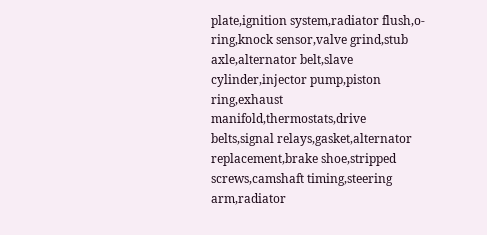plate,ignition system,radiator flush,o-ring,knock sensor,valve grind,stub axle,alternator belt,slave cylinder,injector pump,piston ring,exhaust manifold,thermostats,drive belts,signal relays,gasket,alternator replacement,brake shoe,stripped screws,camshaft timing,steering arm,radiator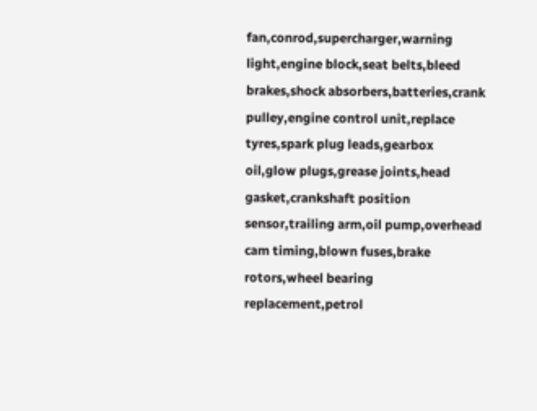fan,conrod,supercharger,warning light,engine block,seat belts,bleed brakes,shock absorbers,batteries,crank pulley,engine control unit,replace tyres,spark plug leads,gearbox oil,glow plugs,grease joints,head gasket,crankshaft position sensor,trailing arm,oil pump,overhead cam timing,blown fuses,brake rotors,wheel bearing replacement,petrol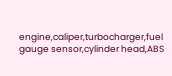engine,caliper,turbocharger,fuel gauge sensor,cylinder head,ABS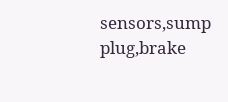sensors,sump plug,brake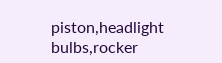piston,headlight bulbs,rocker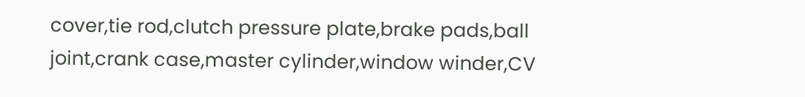cover,tie rod,clutch pressure plate,brake pads,ball joint,crank case,master cylinder,window winder,CV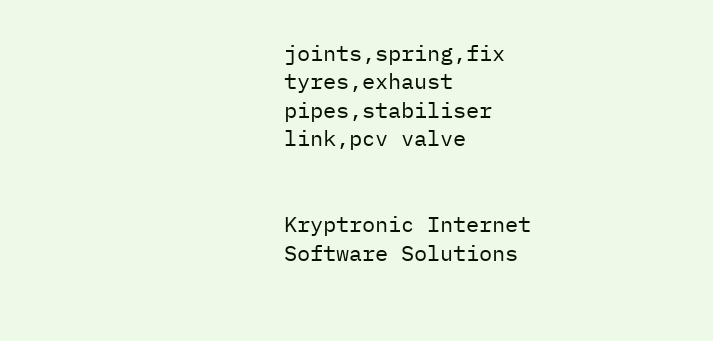joints,spring,fix tyres,exhaust pipes,stabiliser link,pcv valve


Kryptronic Internet Software Solutions